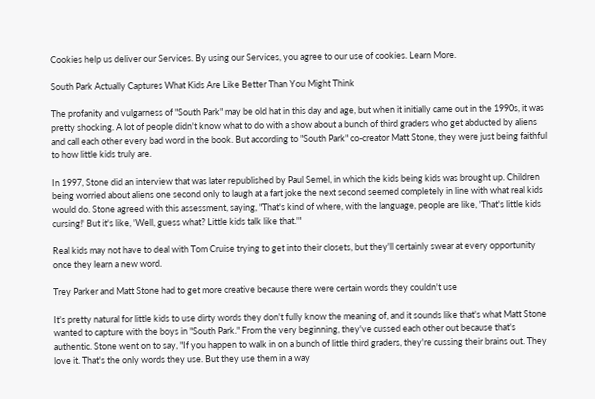Cookies help us deliver our Services. By using our Services, you agree to our use of cookies. Learn More.

South Park Actually Captures What Kids Are Like Better Than You Might Think

The profanity and vulgarness of "South Park" may be old hat in this day and age, but when it initially came out in the 1990s, it was pretty shocking. A lot of people didn't know what to do with a show about a bunch of third graders who get abducted by aliens and call each other every bad word in the book. But according to "South Park" co-creator Matt Stone, they were just being faithful to how little kids truly are.

In 1997, Stone did an interview that was later republished by Paul Semel, in which the kids being kids was brought up. Children being worried about aliens one second only to laugh at a fart joke the next second seemed completely in line with what real kids would do. Stone agreed with this assessment, saying, "That's kind of where, with the language, people are like, 'That's little kids cursing!' But it's like, 'Well, guess what? Little kids talk like that.'"

Real kids may not have to deal with Tom Cruise trying to get into their closets, but they'll certainly swear at every opportunity once they learn a new word.

Trey Parker and Matt Stone had to get more creative because there were certain words they couldn't use

It's pretty natural for little kids to use dirty words they don't fully know the meaning of, and it sounds like that's what Matt Stone wanted to capture with the boys in "South Park." From the very beginning, they've cussed each other out because that's authentic. Stone went on to say, "If you happen to walk in on a bunch of little third graders, they're cussing their brains out. They love it. That's the only words they use. But they use them in a way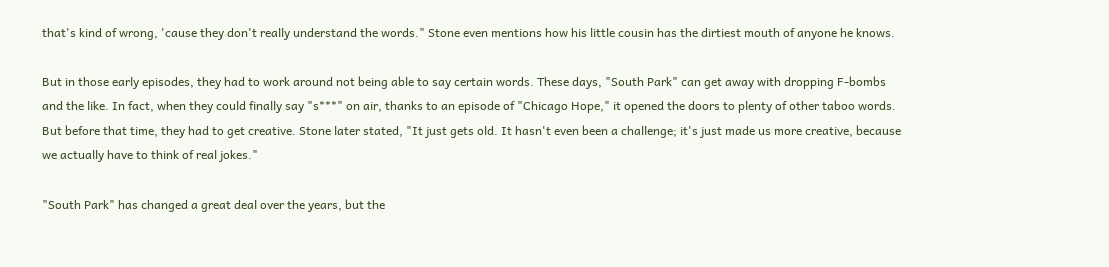that's kind of wrong, 'cause they don't really understand the words." Stone even mentions how his little cousin has the dirtiest mouth of anyone he knows.

But in those early episodes, they had to work around not being able to say certain words. These days, "South Park" can get away with dropping F-bombs and the like. In fact, when they could finally say "s***" on air, thanks to an episode of "Chicago Hope," it opened the doors to plenty of other taboo words. But before that time, they had to get creative. Stone later stated, "It just gets old. It hasn't even been a challenge; it's just made us more creative, because we actually have to think of real jokes."

"South Park" has changed a great deal over the years, but the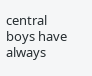central boys have always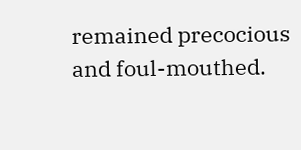remained precocious and foul-mouthed.